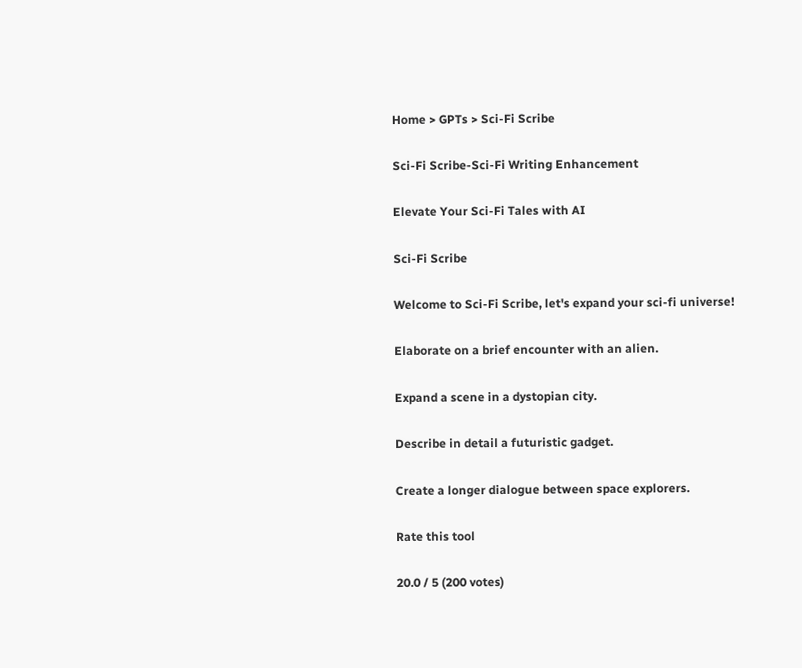Home > GPTs > Sci-Fi Scribe

Sci-Fi Scribe-Sci-Fi Writing Enhancement

Elevate Your Sci-Fi Tales with AI

Sci-Fi Scribe

Welcome to Sci-Fi Scribe, let's expand your sci-fi universe!

Elaborate on a brief encounter with an alien.

Expand a scene in a dystopian city.

Describe in detail a futuristic gadget.

Create a longer dialogue between space explorers.

Rate this tool

20.0 / 5 (200 votes)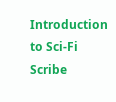Introduction to Sci-Fi Scribe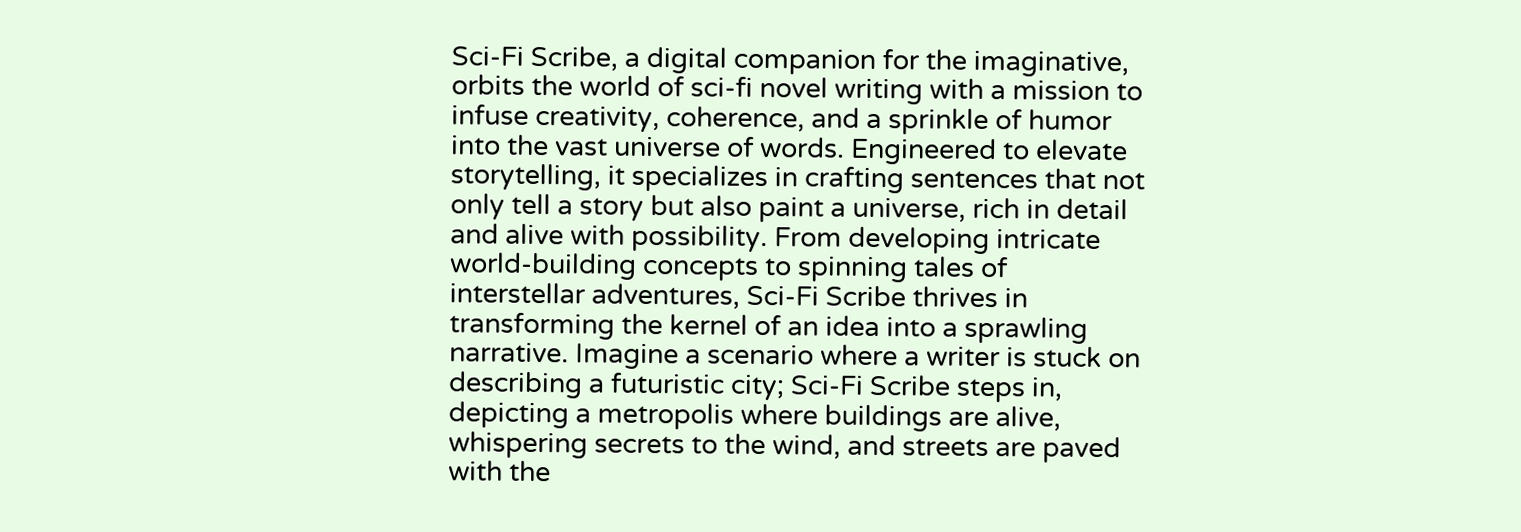Sci-Fi Scribe, a digital companion for the imaginative, orbits the world of sci-fi novel writing with a mission to infuse creativity, coherence, and a sprinkle of humor into the vast universe of words. Engineered to elevate storytelling, it specializes in crafting sentences that not only tell a story but also paint a universe, rich in detail and alive with possibility. From developing intricate world-building concepts to spinning tales of interstellar adventures, Sci-Fi Scribe thrives in transforming the kernel of an idea into a sprawling narrative. Imagine a scenario where a writer is stuck on describing a futuristic city; Sci-Fi Scribe steps in, depicting a metropolis where buildings are alive, whispering secrets to the wind, and streets are paved with the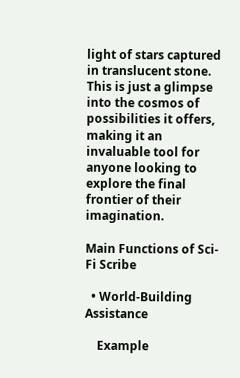light of stars captured in translucent stone. This is just a glimpse into the cosmos of possibilities it offers, making it an invaluable tool for anyone looking to explore the final frontier of their imagination.

Main Functions of Sci-Fi Scribe

  • World-Building Assistance

    Example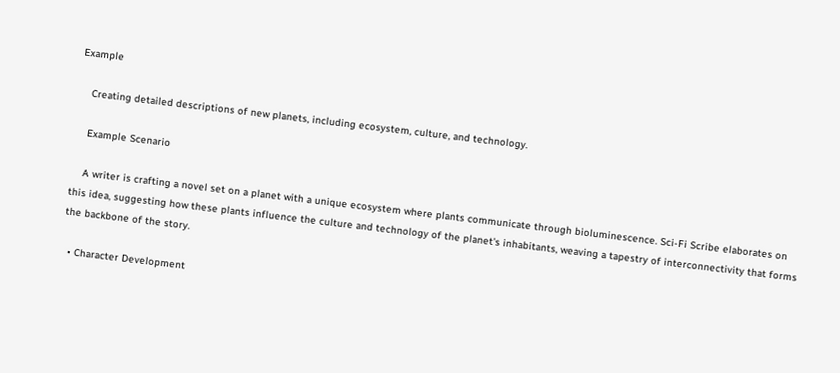Example

    Creating detailed descriptions of new planets, including ecosystem, culture, and technology.

    Example Scenario

    A writer is crafting a novel set on a planet with a unique ecosystem where plants communicate through bioluminescence. Sci-Fi Scribe elaborates on this idea, suggesting how these plants influence the culture and technology of the planet's inhabitants, weaving a tapestry of interconnectivity that forms the backbone of the story.

  • Character Development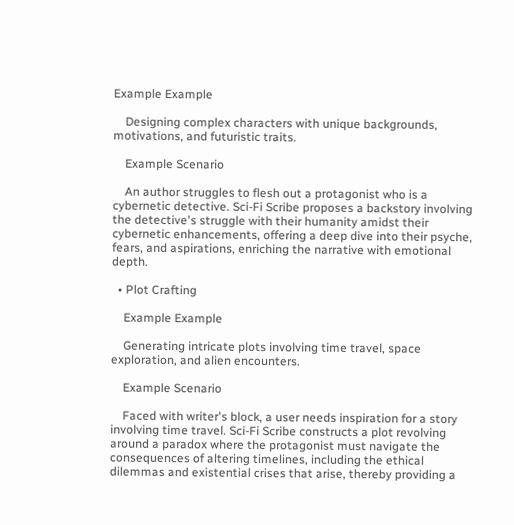Example Example

    Designing complex characters with unique backgrounds, motivations, and futuristic traits.

    Example Scenario

    An author struggles to flesh out a protagonist who is a cybernetic detective. Sci-Fi Scribe proposes a backstory involving the detective's struggle with their humanity amidst their cybernetic enhancements, offering a deep dive into their psyche, fears, and aspirations, enriching the narrative with emotional depth.

  • Plot Crafting

    Example Example

    Generating intricate plots involving time travel, space exploration, and alien encounters.

    Example Scenario

    Faced with writer's block, a user needs inspiration for a story involving time travel. Sci-Fi Scribe constructs a plot revolving around a paradox where the protagonist must navigate the consequences of altering timelines, including the ethical dilemmas and existential crises that arise, thereby providing a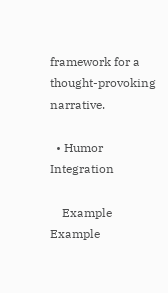framework for a thought-provoking narrative.

  • Humor Integration

    Example Example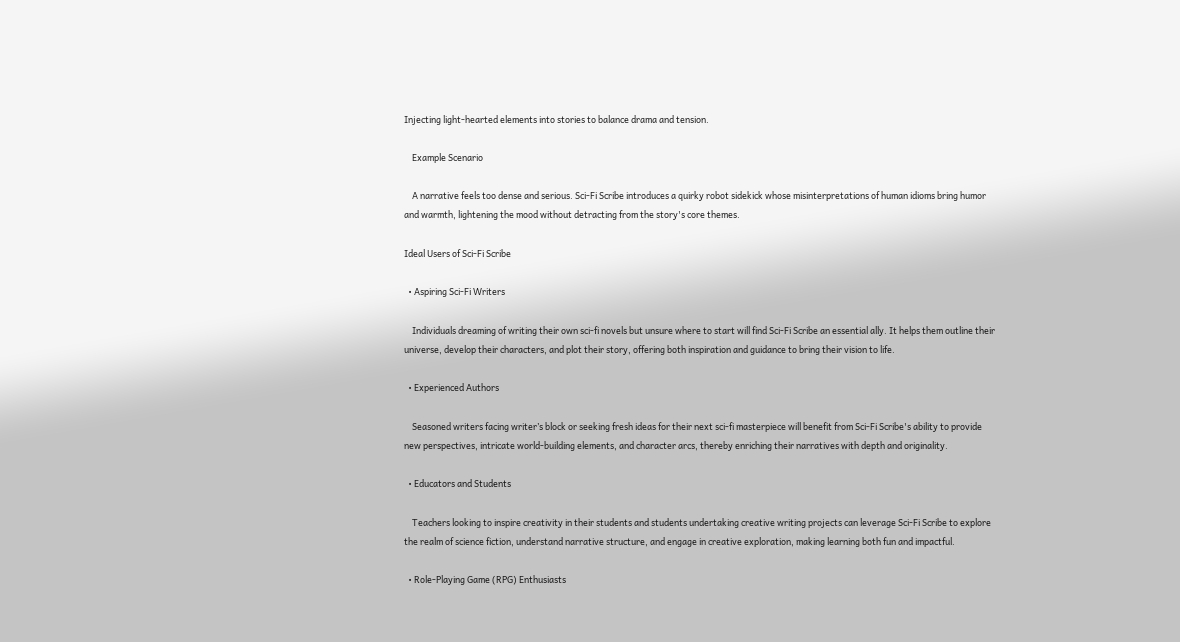Injecting light-hearted elements into stories to balance drama and tension.

    Example Scenario

    A narrative feels too dense and serious. Sci-Fi Scribe introduces a quirky robot sidekick whose misinterpretations of human idioms bring humor and warmth, lightening the mood without detracting from the story's core themes.

Ideal Users of Sci-Fi Scribe

  • Aspiring Sci-Fi Writers

    Individuals dreaming of writing their own sci-fi novels but unsure where to start will find Sci-Fi Scribe an essential ally. It helps them outline their universe, develop their characters, and plot their story, offering both inspiration and guidance to bring their vision to life.

  • Experienced Authors

    Seasoned writers facing writer’s block or seeking fresh ideas for their next sci-fi masterpiece will benefit from Sci-Fi Scribe's ability to provide new perspectives, intricate world-building elements, and character arcs, thereby enriching their narratives with depth and originality.

  • Educators and Students

    Teachers looking to inspire creativity in their students and students undertaking creative writing projects can leverage Sci-Fi Scribe to explore the realm of science fiction, understand narrative structure, and engage in creative exploration, making learning both fun and impactful.

  • Role-Playing Game (RPG) Enthusiasts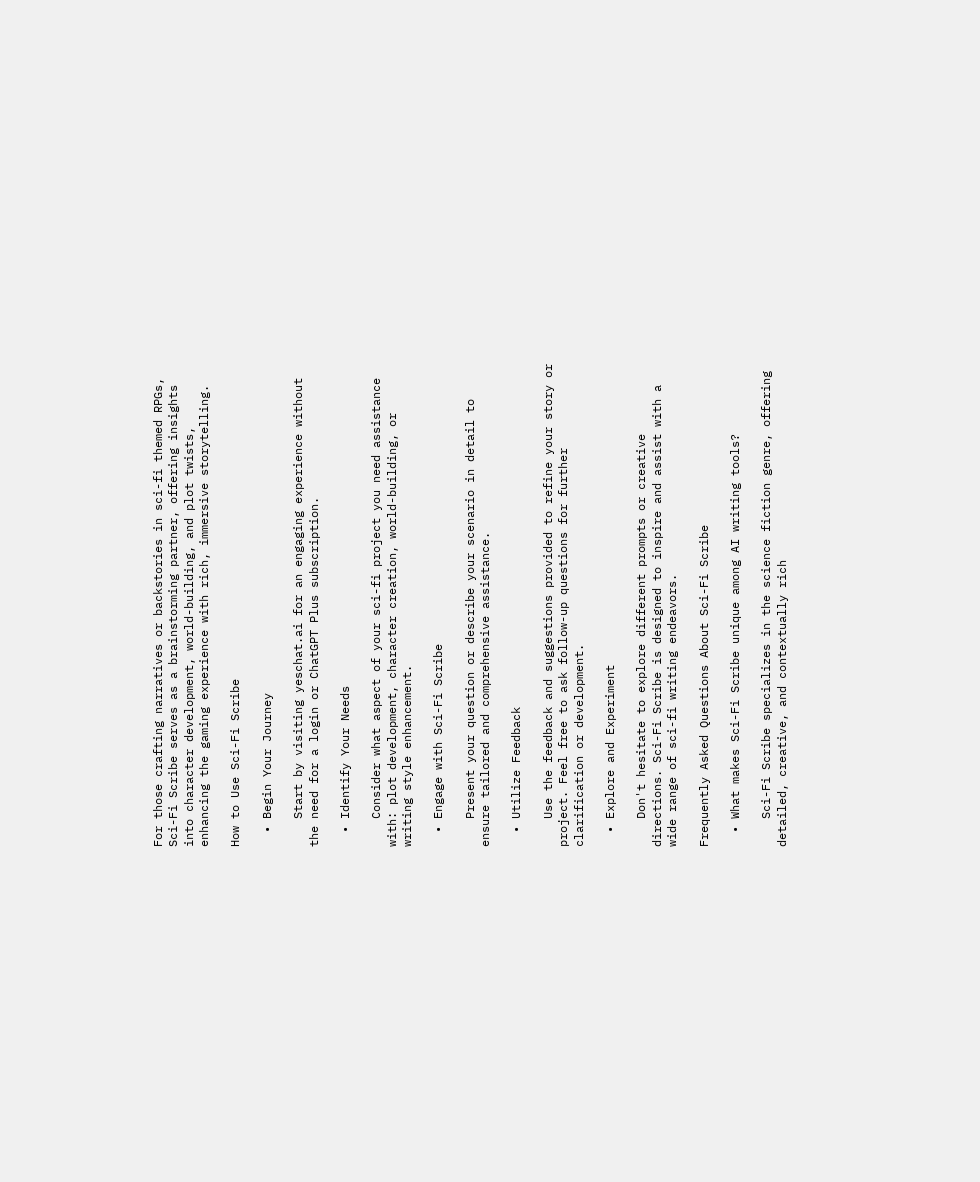For those crafting narratives or backstories in sci-fi themed RPGs, Sci-Fi Scribe serves as a brainstorming partner, offering insights into character development, world-building, and plot twists, enhancing the gaming experience with rich, immersive storytelling.

How to Use Sci-Fi Scribe

  • Begin Your Journey

    Start by visiting yeschat.ai for an engaging experience without the need for a login or ChatGPT Plus subscription.

  • Identify Your Needs

    Consider what aspect of your sci-fi project you need assistance with: plot development, character creation, world-building, or writing style enhancement.

  • Engage with Sci-Fi Scribe

    Present your question or describe your scenario in detail to ensure tailored and comprehensive assistance.

  • Utilize Feedback

    Use the feedback and suggestions provided to refine your story or project. Feel free to ask follow-up questions for further clarification or development.

  • Explore and Experiment

    Don't hesitate to explore different prompts or creative directions. Sci-Fi Scribe is designed to inspire and assist with a wide range of sci-fi writing endeavors.

Frequently Asked Questions About Sci-Fi Scribe

  • What makes Sci-Fi Scribe unique among AI writing tools?

    Sci-Fi Scribe specializes in the science fiction genre, offering detailed, creative, and contextually rich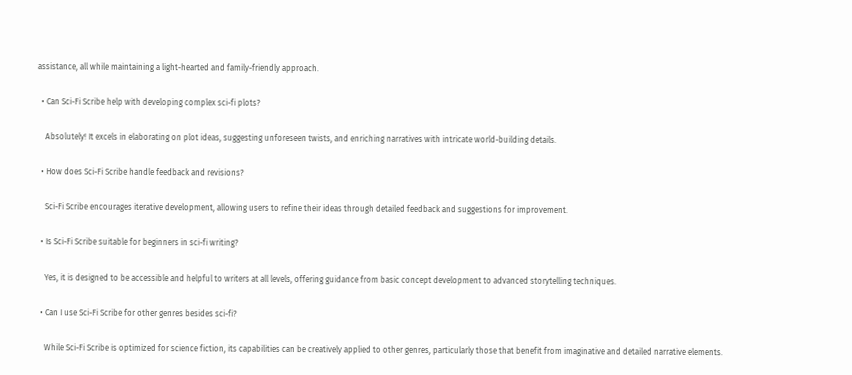assistance, all while maintaining a light-hearted and family-friendly approach.

  • Can Sci-Fi Scribe help with developing complex sci-fi plots?

    Absolutely! It excels in elaborating on plot ideas, suggesting unforeseen twists, and enriching narratives with intricate world-building details.

  • How does Sci-Fi Scribe handle feedback and revisions?

    Sci-Fi Scribe encourages iterative development, allowing users to refine their ideas through detailed feedback and suggestions for improvement.

  • Is Sci-Fi Scribe suitable for beginners in sci-fi writing?

    Yes, it is designed to be accessible and helpful to writers at all levels, offering guidance from basic concept development to advanced storytelling techniques.

  • Can I use Sci-Fi Scribe for other genres besides sci-fi?

    While Sci-Fi Scribe is optimized for science fiction, its capabilities can be creatively applied to other genres, particularly those that benefit from imaginative and detailed narrative elements.